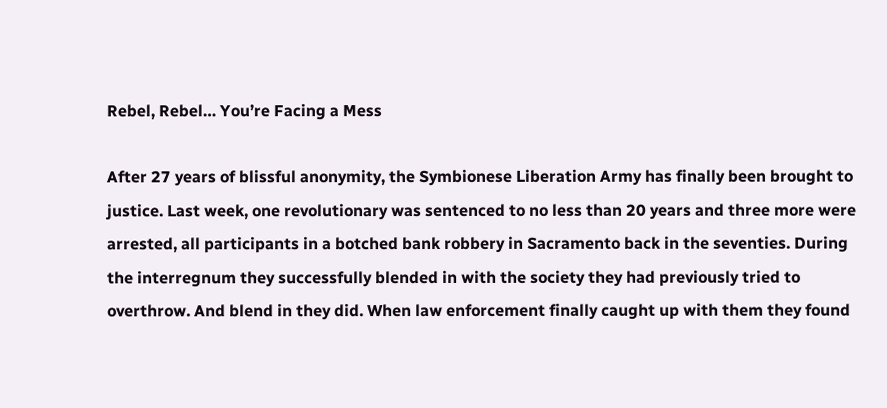Rebel, Rebel… You’re Facing a Mess

After 27 years of blissful anonymity, the Symbionese Liberation Army has finally been brought to justice. Last week, one revolutionary was sentenced to no less than 20 years and three more were arrested, all participants in a botched bank robbery in Sacramento back in the seventies. During the interregnum they successfully blended in with the society they had previously tried to overthrow. And blend in they did. When law enforcement finally caught up with them they found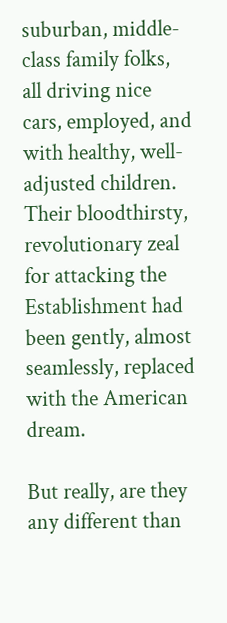suburban, middle-class family folks, all driving nice cars, employed, and with healthy, well-adjusted children. Their bloodthirsty, revolutionary zeal for attacking the Establishment had been gently, almost seamlessly, replaced with the American dream.

But really, are they any different than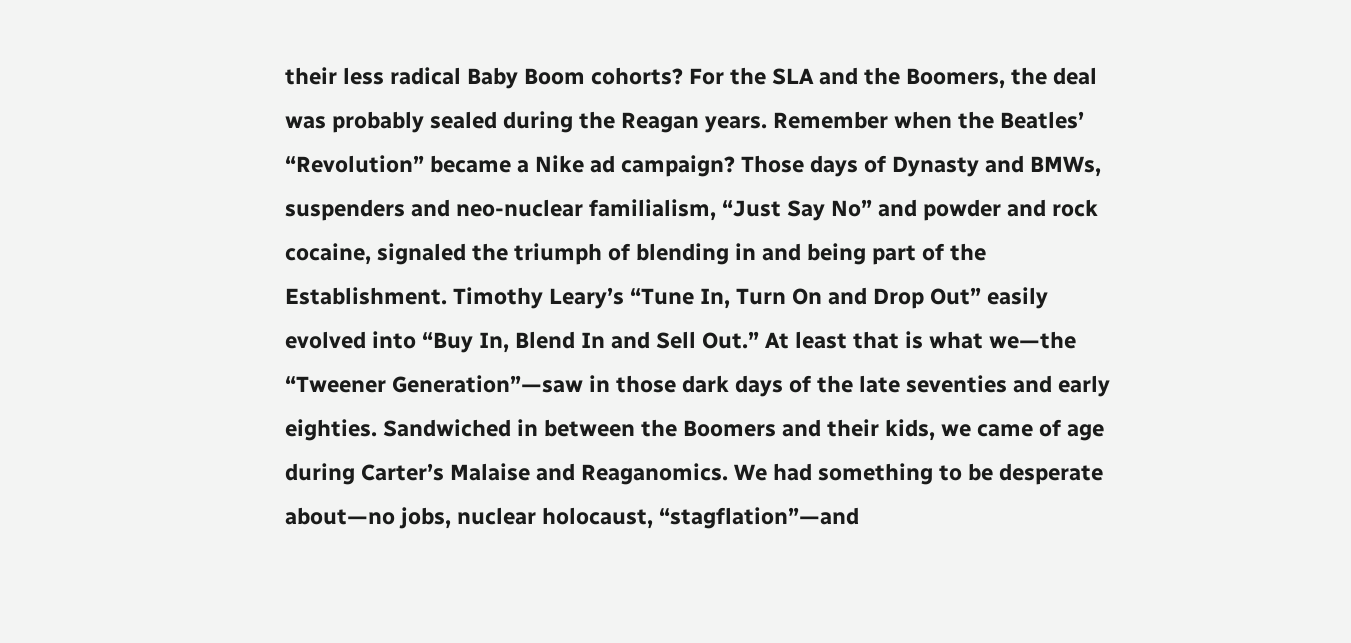their less radical Baby Boom cohorts? For the SLA and the Boomers, the deal was probably sealed during the Reagan years. Remember when the Beatles’ “Revolution” became a Nike ad campaign? Those days of Dynasty and BMWs, suspenders and neo-nuclear familialism, “Just Say No” and powder and rock cocaine, signaled the triumph of blending in and being part of the Establishment. Timothy Leary’s “Tune In, Turn On and Drop Out” easily evolved into “Buy In, Blend In and Sell Out.” At least that is what we—the “Tweener Generation”—saw in those dark days of the late seventies and early eighties. Sandwiched in between the Boomers and their kids, we came of age during Carter’s Malaise and Reaganomics. We had something to be desperate about—no jobs, nuclear holocaust, “stagflation”—and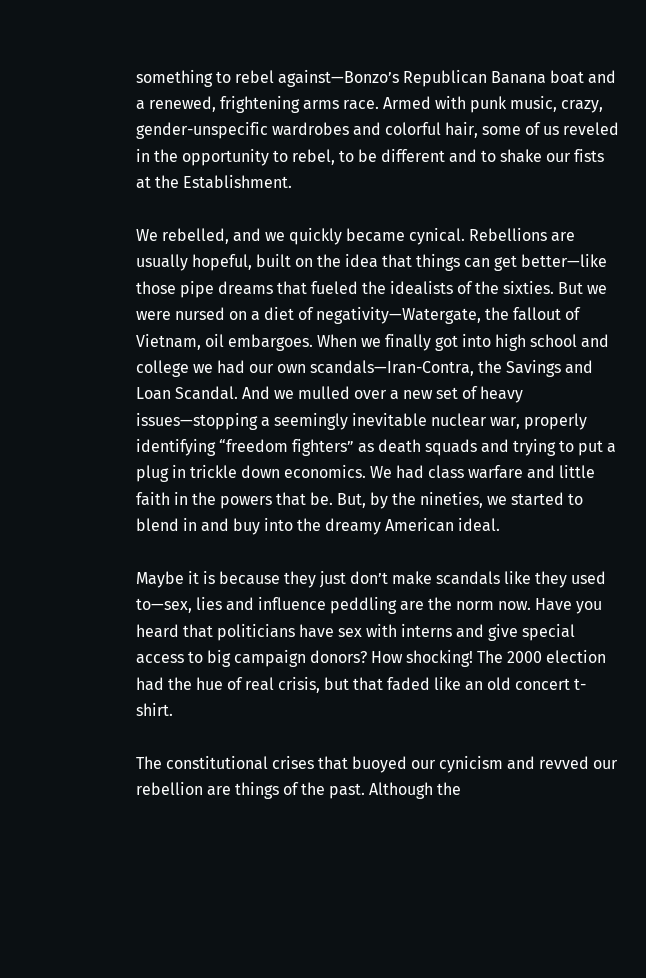something to rebel against—Bonzo’s Republican Banana boat and a renewed, frightening arms race. Armed with punk music, crazy, gender-unspecific wardrobes and colorful hair, some of us reveled in the opportunity to rebel, to be different and to shake our fists at the Establishment.

We rebelled, and we quickly became cynical. Rebellions are usually hopeful, built on the idea that things can get better—like those pipe dreams that fueled the idealists of the sixties. But we were nursed on a diet of negativity—Watergate, the fallout of Vietnam, oil embargoes. When we finally got into high school and college we had our own scandals—Iran-Contra, the Savings and Loan Scandal. And we mulled over a new set of heavy issues—stopping a seemingly inevitable nuclear war, properly identifying “freedom fighters” as death squads and trying to put a plug in trickle down economics. We had class warfare and little faith in the powers that be. But, by the nineties, we started to blend in and buy into the dreamy American ideal.

Maybe it is because they just don’t make scandals like they used to—sex, lies and influence peddling are the norm now. Have you heard that politicians have sex with interns and give special access to big campaign donors? How shocking! The 2000 election had the hue of real crisis, but that faded like an old concert t-shirt.

The constitutional crises that buoyed our cynicism and revved our rebellion are things of the past. Although the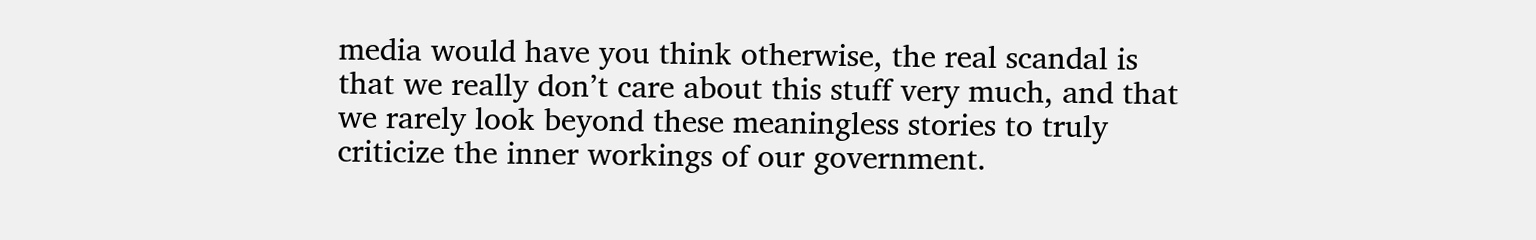media would have you think otherwise, the real scandal is that we really don’t care about this stuff very much, and that we rarely look beyond these meaningless stories to truly criticize the inner workings of our government.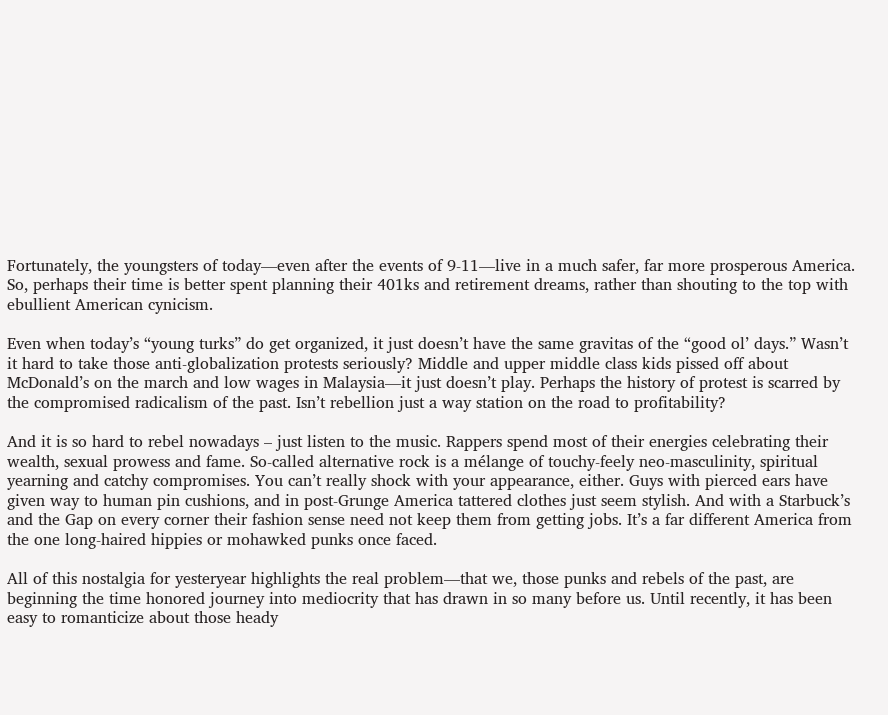Fortunately, the youngsters of today—even after the events of 9-11—live in a much safer, far more prosperous America. So, perhaps their time is better spent planning their 401ks and retirement dreams, rather than shouting to the top with ebullient American cynicism.

Even when today’s “young turks” do get organized, it just doesn’t have the same gravitas of the “good ol’ days.” Wasn’t it hard to take those anti-globalization protests seriously? Middle and upper middle class kids pissed off about McDonald’s on the march and low wages in Malaysia—it just doesn’t play. Perhaps the history of protest is scarred by the compromised radicalism of the past. Isn’t rebellion just a way station on the road to profitability?

And it is so hard to rebel nowadays – just listen to the music. Rappers spend most of their energies celebrating their wealth, sexual prowess and fame. So-called alternative rock is a mélange of touchy-feely neo-masculinity, spiritual yearning and catchy compromises. You can’t really shock with your appearance, either. Guys with pierced ears have given way to human pin cushions, and in post-Grunge America tattered clothes just seem stylish. And with a Starbuck’s and the Gap on every corner their fashion sense need not keep them from getting jobs. It’s a far different America from the one long-haired hippies or mohawked punks once faced.

All of this nostalgia for yesteryear highlights the real problem—that we, those punks and rebels of the past, are beginning the time honored journey into mediocrity that has drawn in so many before us. Until recently, it has been easy to romanticize about those heady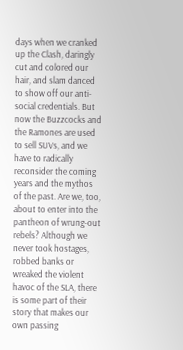days when we cranked up the Clash, daringly cut and colored our hair, and slam danced to show off our anti-social credentials. But now the Buzzcocks and the Ramones are used to sell SUVs, and we have to radically reconsider the coming years and the mythos of the past. Are we, too, about to enter into the pantheon of wrung-out rebels? Although we never took hostages, robbed banks or wreaked the violent havoc of the SLA, there is some part of their story that makes our own passing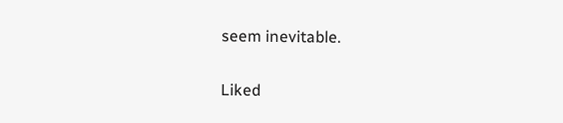seem inevitable.

Liked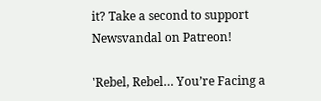it? Take a second to support Newsvandal on Patreon!

'Rebel, Rebel… You’re Facing a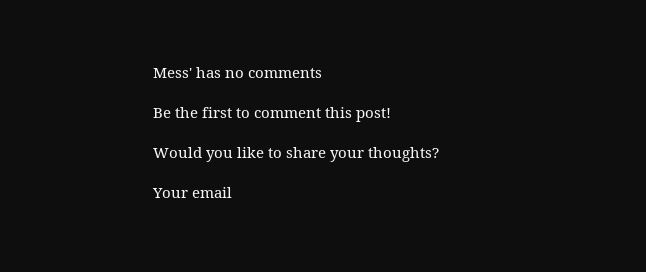Mess' has no comments

Be the first to comment this post!

Would you like to share your thoughts?

Your email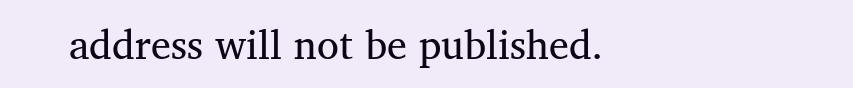address will not be published.